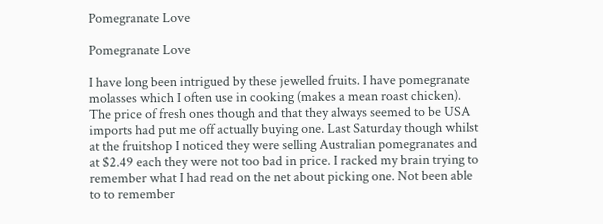Pomegranate Love

Pomegranate Love

I have long been intrigued by these jewelled fruits. I have pomegranate molasses which I often use in cooking (makes a mean roast chicken). The price of fresh ones though and that they always seemed to be USA imports had put me off actually buying one. Last Saturday though whilst at the fruitshop I noticed they were selling Australian pomegranates and at $2.49 each they were not too bad in price. I racked my brain trying to remember what I had read on the net about picking one. Not been able to to remember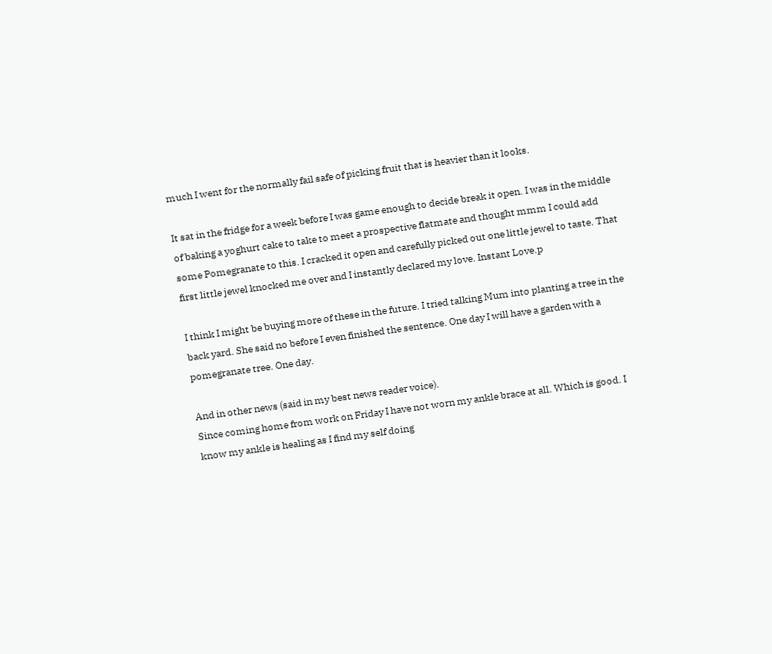much I went for the normally fail safe of picking fruit that is heavier than it looks.

It sat in the fridge for a week before I was game enough to decide break it open. I was in the middle of baking a yoghurt cake to take to meet a prospective flatmate and thought mmm I could add some Pomegranate to this. I cracked it open and carefully picked out one little jewel to taste. That first little jewel knocked me over and I instantly declared my love. Instant Love.p

I think I might be buying more of these in the future. I tried talking Mum into planting a tree in the back yard. She said no before I even finished the sentence. One day I will have a garden with a pomegranate tree. One day.

And in other news (said in my best news reader voice).
Since coming home from work on Friday I have not worn my ankle brace at all. Which is good. I know my ankle is healing as I find my self doing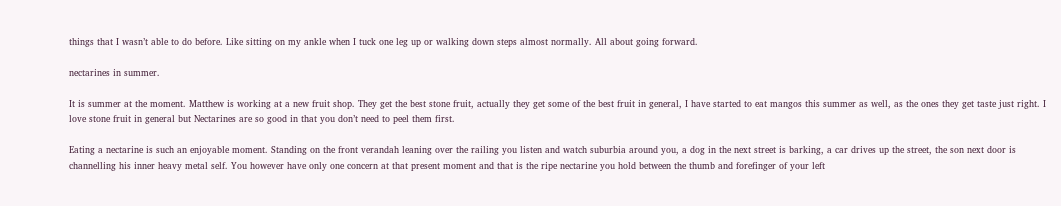things that I wasn’t able to do before. Like sitting on my ankle when I tuck one leg up or walking down steps almost normally. All about going forward.

nectarines in summer.

It is summer at the moment. Matthew is working at a new fruit shop. They get the best stone fruit, actually they get some of the best fruit in general, I have started to eat mangos this summer as well, as the ones they get taste just right. I love stone fruit in general but Nectarines are so good in that you don’t need to peel them first.

Eating a nectarine is such an enjoyable moment. Standing on the front verandah leaning over the railing you listen and watch suburbia around you, a dog in the next street is barking, a car drives up the street, the son next door is channelling his inner heavy metal self. You however have only one concern at that present moment and that is the ripe nectarine you hold between the thumb and forefinger of your left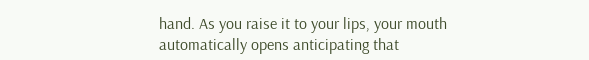hand. As you raise it to your lips, your mouth automatically opens anticipating that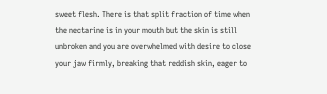sweet flesh. There is that split fraction of time when the nectarine is in your mouth but the skin is still unbroken and you are overwhelmed with desire to close your jaw firmly, breaking that reddish skin, eager to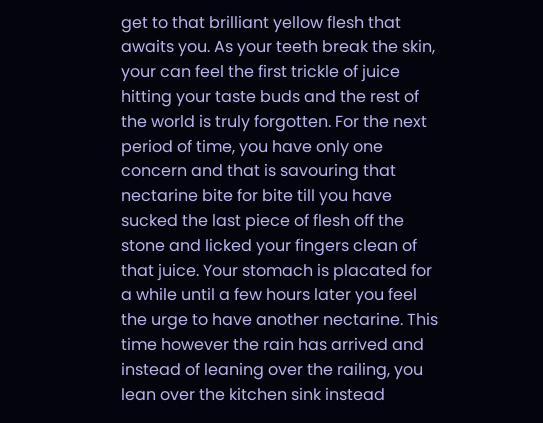get to that brilliant yellow flesh that awaits you. As your teeth break the skin, your can feel the first trickle of juice hitting your taste buds and the rest of the world is truly forgotten. For the next period of time, you have only one concern and that is savouring that nectarine bite for bite till you have sucked the last piece of flesh off the stone and licked your fingers clean of that juice. Your stomach is placated for a while until a few hours later you feel the urge to have another nectarine. This time however the rain has arrived and instead of leaning over the railing, you lean over the kitchen sink instead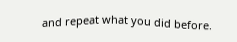and repeat what you did before.